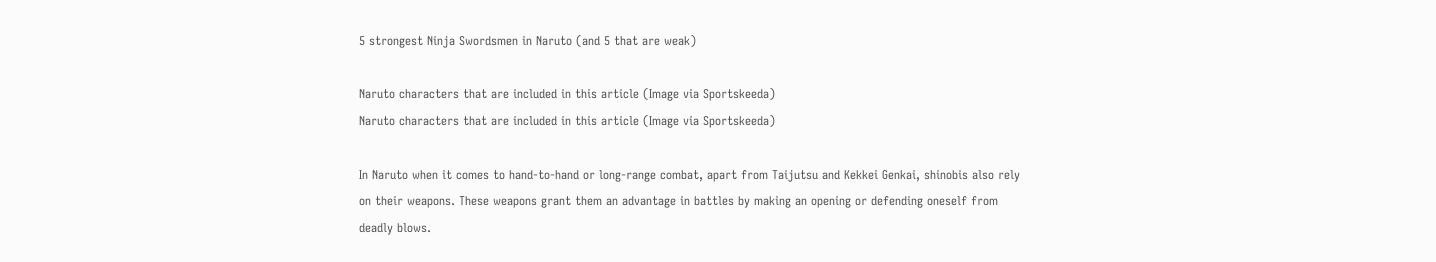5 strongest Ninja Swordsmen in Naruto (and 5 that are weak)

Naruto characters that are included in this article (Image via Sportskeeda)
Naruto characters that are included in this article (Image via Sportskeeda)

In Naruto when it comes to hand-to-hand or long-range combat, apart from Taijutsu and Kekkei Genkai, shinobis also rely on their weapons. These weapons grant them an advantage in battles by making an opening or defending oneself from deadly blows.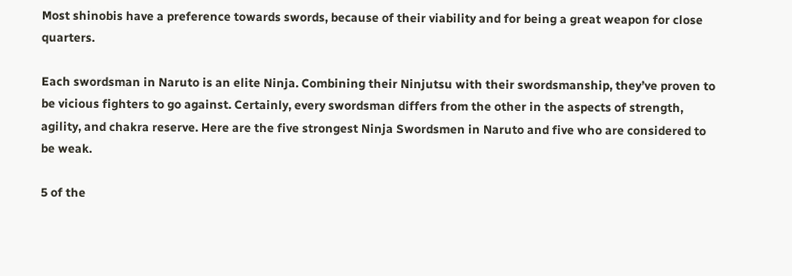Most shinobis have a preference towards swords, because of their viability and for being a great weapon for close quarters.

Each swordsman in Naruto is an elite Ninja. Combining their Ninjutsu with their swordsmanship, they’ve proven to be vicious fighters to go against. Certainly, every swordsman differs from the other in the aspects of strength, agility, and chakra reserve. Here are the five strongest Ninja Swordsmen in Naruto and five who are considered to be weak.

5 of the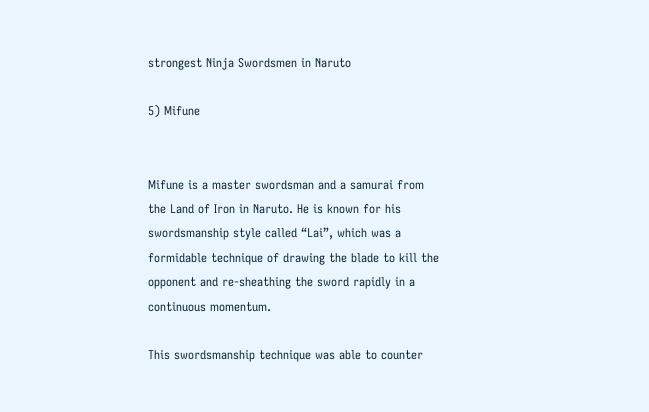strongest Ninja Swordsmen in Naruto

5) Mifune


Mifune is a master swordsman and a samurai from the Land of Iron in Naruto. He is known for his swordsmanship style called “Lai”, which was a formidable technique of drawing the blade to kill the opponent and re-sheathing the sword rapidly in a continuous momentum.

This swordsmanship technique was able to counter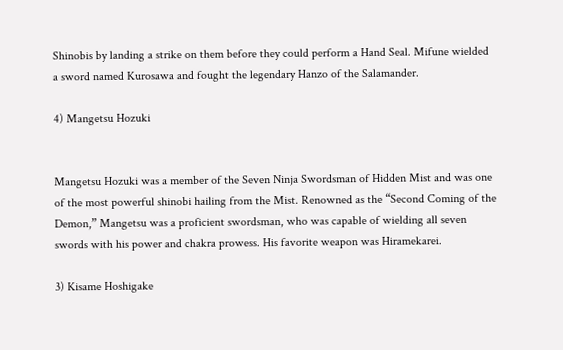Shinobis by landing a strike on them before they could perform a Hand Seal. Mifune wielded a sword named Kurosawa and fought the legendary Hanzo of the Salamander.

4) Mangetsu Hozuki


Mangetsu Hozuki was a member of the Seven Ninja Swordsman of Hidden Mist and was one of the most powerful shinobi hailing from the Mist. Renowned as the “Second Coming of the Demon,” Mangetsu was a proficient swordsman, who was capable of wielding all seven swords with his power and chakra prowess. His favorite weapon was Hiramekarei.

3) Kisame Hoshigake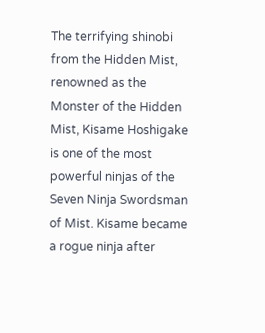The terrifying shinobi from the Hidden Mist, renowned as the Monster of the Hidden Mist, Kisame Hoshigake is one of the most powerful ninjas of the Seven Ninja Swordsman of Mist. Kisame became a rogue ninja after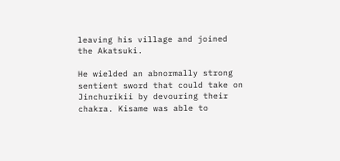leaving his village and joined the Akatsuki.

He wielded an abnormally strong sentient sword that could take on Jinchurikii by devouring their chakra. Kisame was able to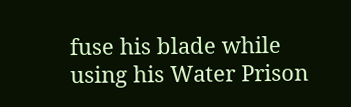fuse his blade while using his Water Prison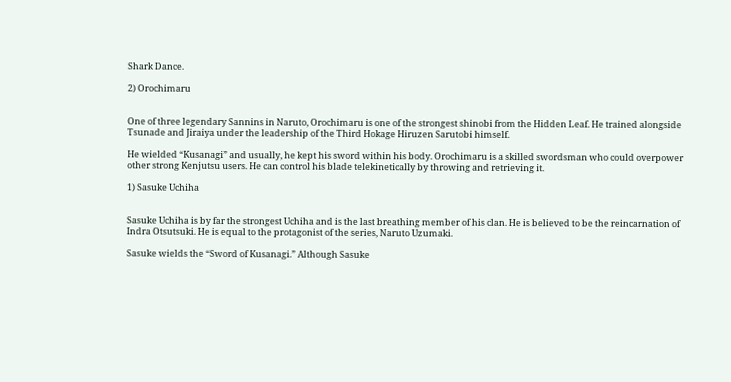Shark Dance.

2) Orochimaru


One of three legendary Sannins in Naruto, Orochimaru is one of the strongest shinobi from the Hidden Leaf. He trained alongside Tsunade and Jiraiya under the leadership of the Third Hokage Hiruzen Sarutobi himself.

He wielded “Kusanagi” and usually, he kept his sword within his body. Orochimaru is a skilled swordsman who could overpower other strong Kenjutsu users. He can control his blade telekinetically by throwing and retrieving it.

1) Sasuke Uchiha


Sasuke Uchiha is by far the strongest Uchiha and is the last breathing member of his clan. He is believed to be the reincarnation of Indra Otsutsuki. He is equal to the protagonist of the series, Naruto Uzumaki.

Sasuke wields the “Sword of Kusanagi.” Although Sasuke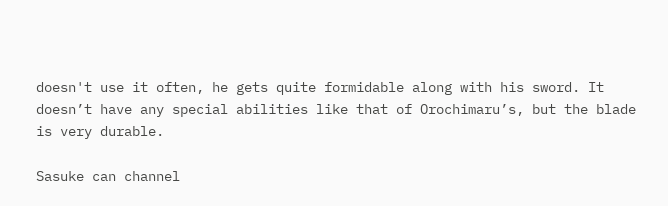doesn't use it often, he gets quite formidable along with his sword. It doesn’t have any special abilities like that of Orochimaru’s, but the blade is very durable.

Sasuke can channel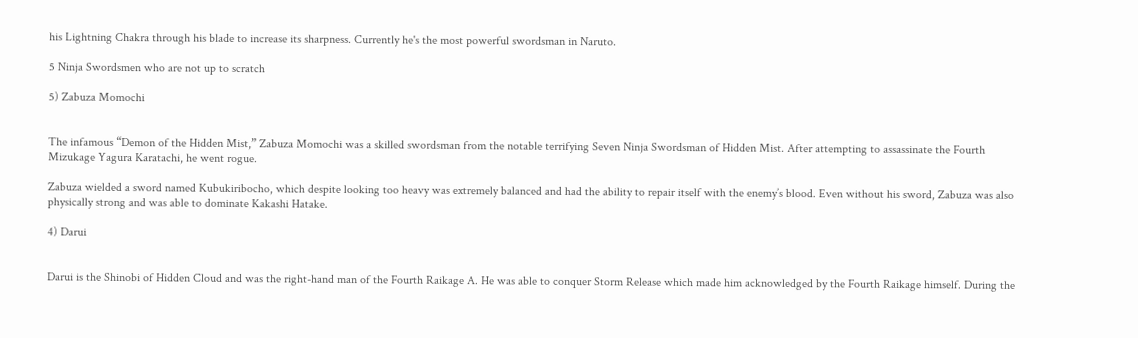his Lightning Chakra through his blade to increase its sharpness. Currently he's the most powerful swordsman in Naruto.

5 Ninja Swordsmen who are not up to scratch

5) Zabuza Momochi


The infamous “Demon of the Hidden Mist,” Zabuza Momochi was a skilled swordsman from the notable terrifying Seven Ninja Swordsman of Hidden Mist. After attempting to assassinate the Fourth Mizukage Yagura Karatachi, he went rogue.

Zabuza wielded a sword named Kubukiribocho, which despite looking too heavy was extremely balanced and had the ability to repair itself with the enemy’s blood. Even without his sword, Zabuza was also physically strong and was able to dominate Kakashi Hatake.

4) Darui


Darui is the Shinobi of Hidden Cloud and was the right-hand man of the Fourth Raikage A. He was able to conquer Storm Release which made him acknowledged by the Fourth Raikage himself. During the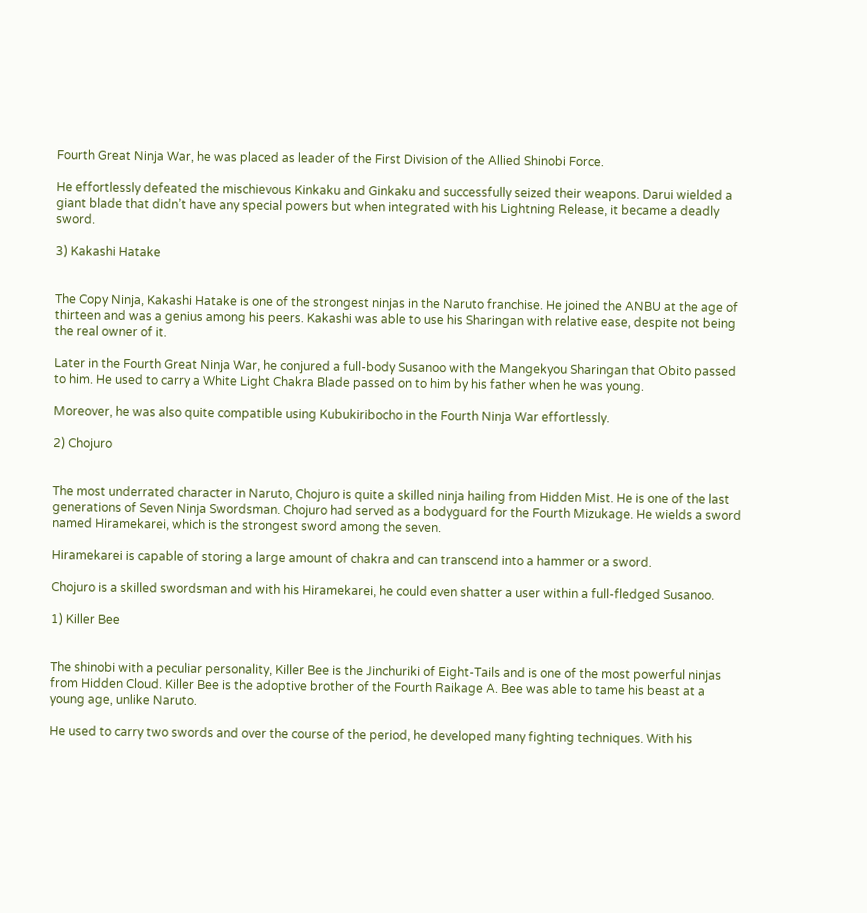Fourth Great Ninja War, he was placed as leader of the First Division of the Allied Shinobi Force.

He effortlessly defeated the mischievous Kinkaku and Ginkaku and successfully seized their weapons. Darui wielded a giant blade that didn’t have any special powers but when integrated with his Lightning Release, it became a deadly sword.

3) Kakashi Hatake


The Copy Ninja, Kakashi Hatake is one of the strongest ninjas in the Naruto franchise. He joined the ANBU at the age of thirteen and was a genius among his peers. Kakashi was able to use his Sharingan with relative ease, despite not being the real owner of it.

Later in the Fourth Great Ninja War, he conjured a full-body Susanoo with the Mangekyou Sharingan that Obito passed to him. He used to carry a White Light Chakra Blade passed on to him by his father when he was young.

Moreover, he was also quite compatible using Kubukiribocho in the Fourth Ninja War effortlessly.

2) Chojuro


The most underrated character in Naruto, Chojuro is quite a skilled ninja hailing from Hidden Mist. He is one of the last generations of Seven Ninja Swordsman. Chojuro had served as a bodyguard for the Fourth Mizukage. He wields a sword named Hiramekarei, which is the strongest sword among the seven.

Hiramekarei is capable of storing a large amount of chakra and can transcend into a hammer or a sword.

Chojuro is a skilled swordsman and with his Hiramekarei, he could even shatter a user within a full-fledged Susanoo.

1) Killer Bee


The shinobi with a peculiar personality, Killer Bee is the Jinchuriki of Eight-Tails and is one of the most powerful ninjas from Hidden Cloud. Killer Bee is the adoptive brother of the Fourth Raikage A. Bee was able to tame his beast at a young age, unlike Naruto.

He used to carry two swords and over the course of the period, he developed many fighting techniques. With his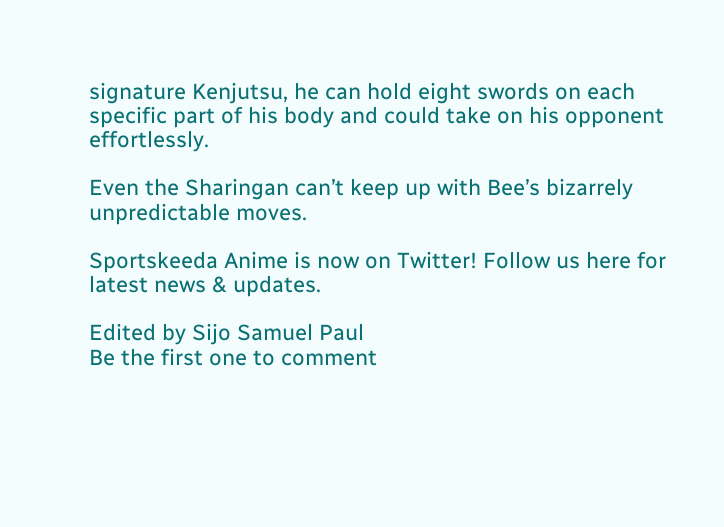signature Kenjutsu, he can hold eight swords on each specific part of his body and could take on his opponent effortlessly.

Even the Sharingan can’t keep up with Bee’s bizarrely unpredictable moves.

Sportskeeda Anime is now on Twitter! Follow us here for latest news & updates.

Edited by Sijo Samuel Paul
Be the first one to comment